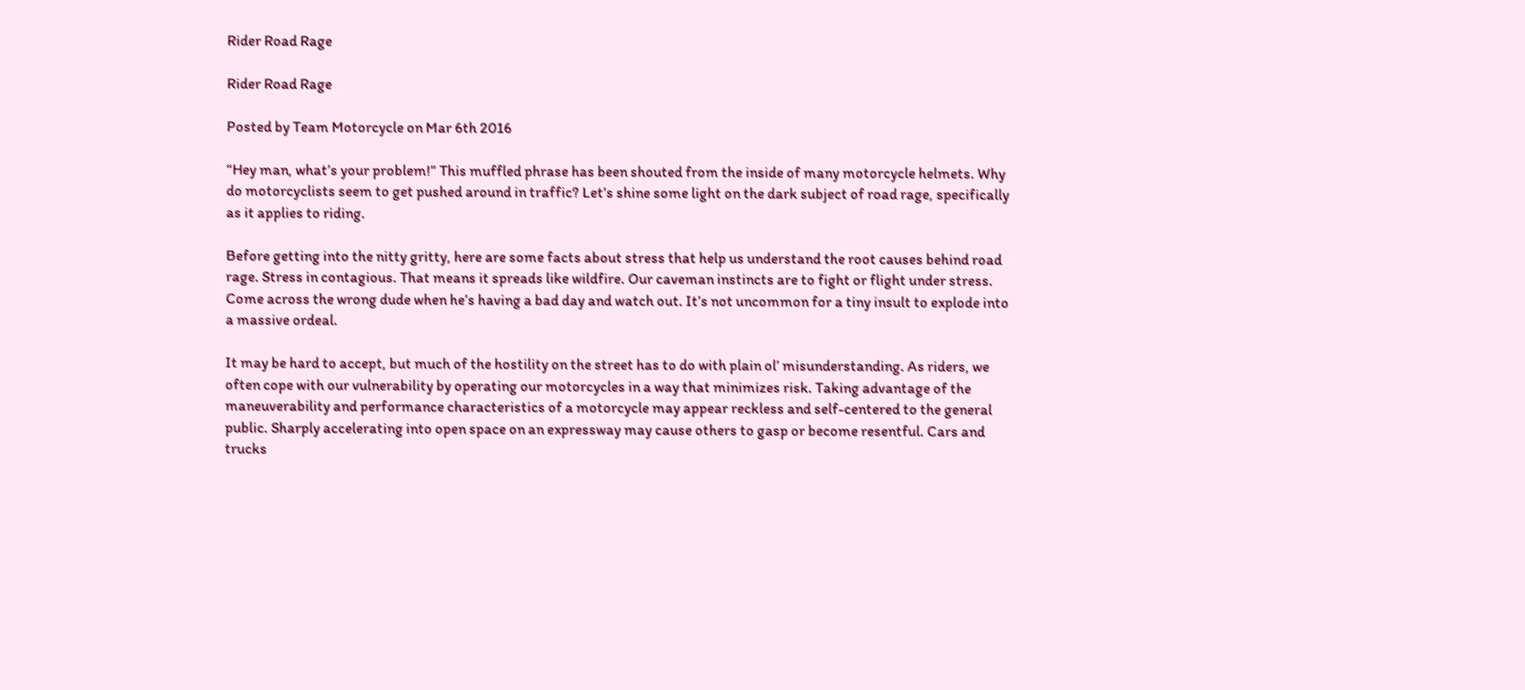Rider Road Rage

Rider Road Rage

Posted by Team Motorcycle on Mar 6th 2016

“Hey man, what’s your problem!” This muffled phrase has been shouted from the inside of many motorcycle helmets. Why do motorcyclists seem to get pushed around in traffic? Let’s shine some light on the dark subject of road rage, specifically as it applies to riding.

Before getting into the nitty gritty, here are some facts about stress that help us understand the root causes behind road rage. Stress in contagious. That means it spreads like wildfire. Our caveman instincts are to fight or flight under stress. Come across the wrong dude when he’s having a bad day and watch out. It’s not uncommon for a tiny insult to explode into a massive ordeal.

It may be hard to accept, but much of the hostility on the street has to do with plain ol’ misunderstanding. As riders, we often cope with our vulnerability by operating our motorcycles in a way that minimizes risk. Taking advantage of the maneuverability and performance characteristics of a motorcycle may appear reckless and self-centered to the general public. Sharply accelerating into open space on an expressway may cause others to gasp or become resentful. Cars and trucks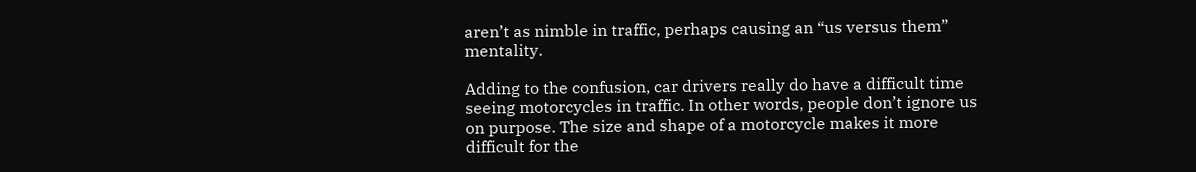aren’t as nimble in traffic, perhaps causing an “us versus them” mentality.

Adding to the confusion, car drivers really do have a difficult time seeing motorcycles in traffic. In other words, people don’t ignore us on purpose. The size and shape of a motorcycle makes it more difficult for the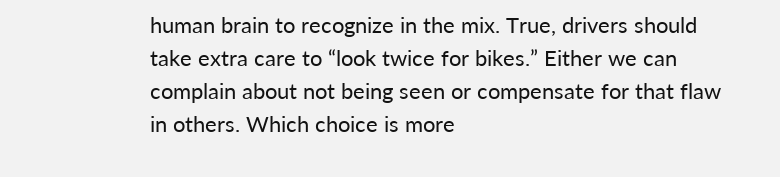human brain to recognize in the mix. True, drivers should take extra care to “look twice for bikes.” Either we can complain about not being seen or compensate for that flaw in others. Which choice is more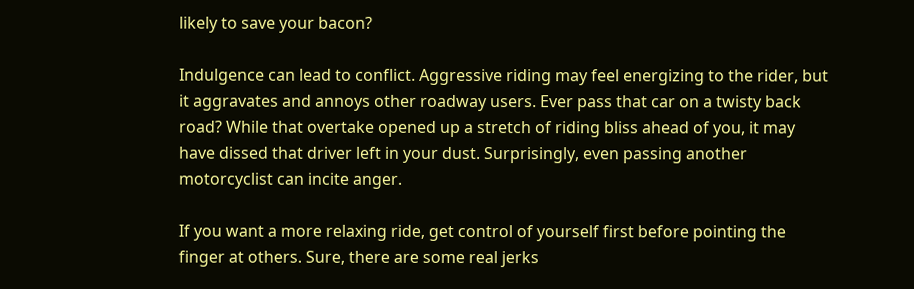likely to save your bacon?

Indulgence can lead to conflict. Aggressive riding may feel energizing to the rider, but it aggravates and annoys other roadway users. Ever pass that car on a twisty back road? While that overtake opened up a stretch of riding bliss ahead of you, it may have dissed that driver left in your dust. Surprisingly, even passing another motorcyclist can incite anger.

If you want a more relaxing ride, get control of yourself first before pointing the finger at others. Sure, there are some real jerks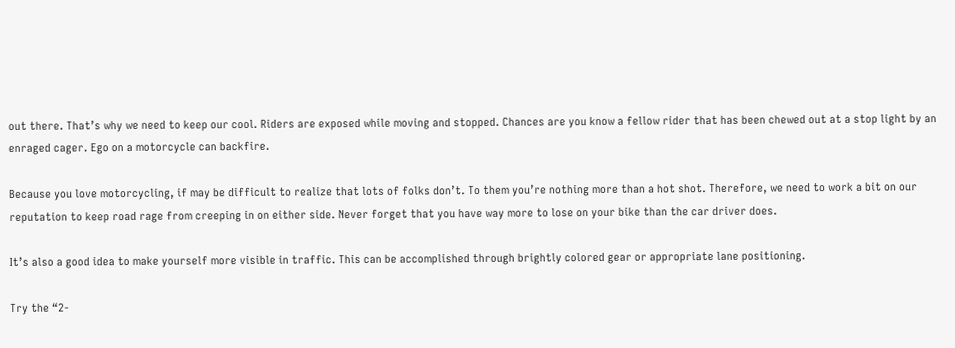out there. That’s why we need to keep our cool. Riders are exposed while moving and stopped. Chances are you know a fellow rider that has been chewed out at a stop light by an enraged cager. Ego on a motorcycle can backfire.

Because you love motorcycling, if may be difficult to realize that lots of folks don’t. To them you’re nothing more than a hot shot. Therefore, we need to work a bit on our reputation to keep road rage from creeping in on either side. Never forget that you have way more to lose on your bike than the car driver does.

It’s also a good idea to make yourself more visible in traffic. This can be accomplished through brightly colored gear or appropriate lane positioning.

Try the “2-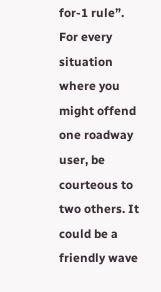for-1 rule”. For every situation where you might offend one roadway user, be courteous to two others. It could be a friendly wave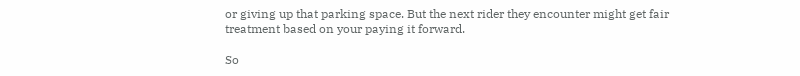or giving up that parking space. But the next rider they encounter might get fair treatment based on your paying it forward.

So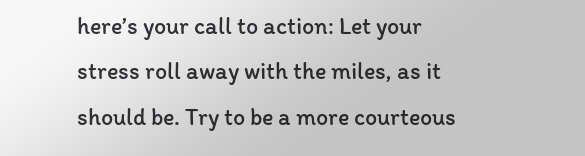here’s your call to action: Let your stress roll away with the miles, as it should be. Try to be a more courteous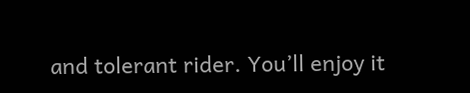and tolerant rider. You’ll enjoy it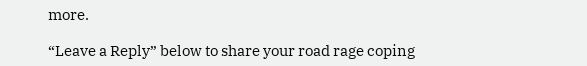more.

“Leave a Reply” below to share your road rage coping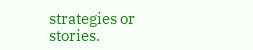strategies or stories.